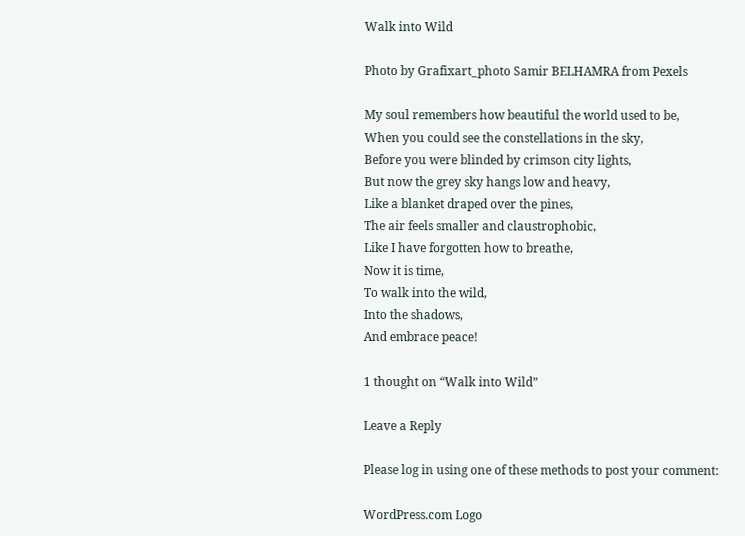Walk into Wild

Photo by Grafixart_photo Samir BELHAMRA from Pexels

My soul remembers how beautiful the world used to be,
When you could see the constellations in the sky,
Before you were blinded by crimson city lights,
But now the grey sky hangs low and heavy,
Like a blanket draped over the pines,
The air feels smaller and claustrophobic,
Like I have forgotten how to breathe,
Now it is time,
To walk into the wild,
Into the shadows,
And embrace peace!

1 thought on “Walk into Wild”

Leave a Reply

Please log in using one of these methods to post your comment:

WordPress.com Logo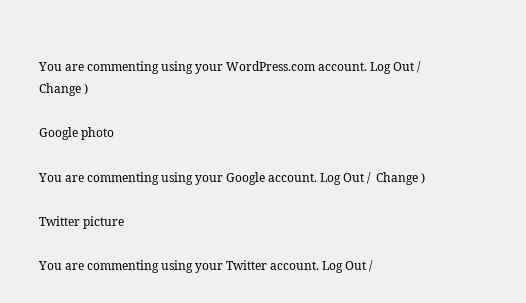You are commenting using your WordPress.com account. Log Out /  Change )

Google photo

You are commenting using your Google account. Log Out /  Change )

Twitter picture

You are commenting using your Twitter account. Log Out /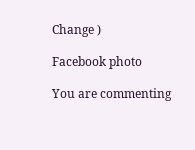Change )

Facebook photo

You are commenting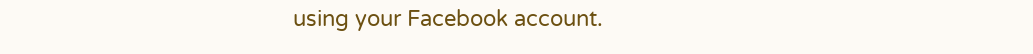using your Facebook account.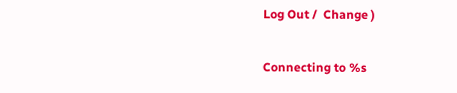Log Out /  Change )

Connecting to %s